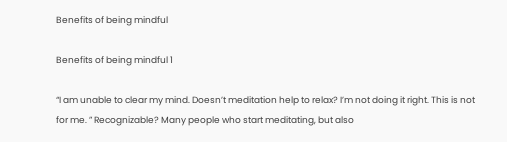Benefits of being mindful

Benefits of being mindful 1

“I am unable to clear my mind. Doesn’t meditation help to relax? I’m not doing it right. This is not for me. ” Recognizable? Many people who start meditating, but also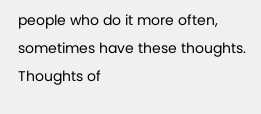people who do it more often, sometimes have these thoughts. Thoughts of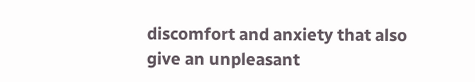discomfort and anxiety that also give an unpleasant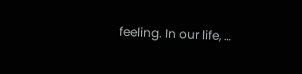feeling. In our life, …